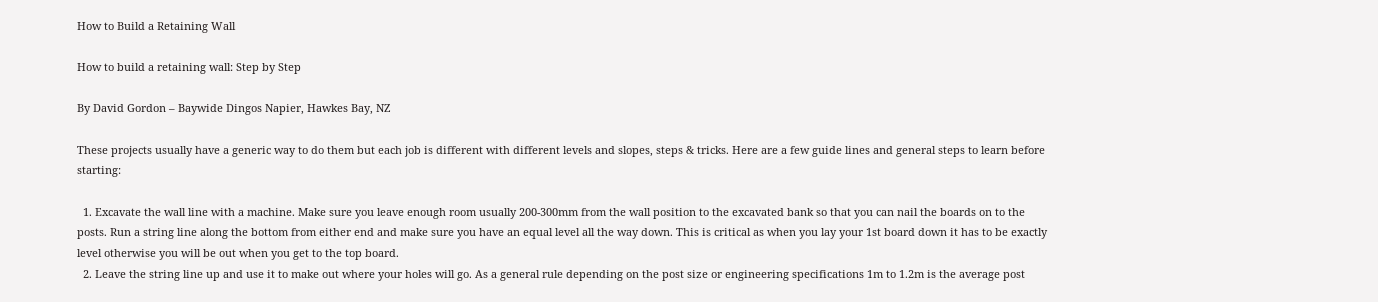How to Build a Retaining Wall

How to build a retaining wall: Step by Step

By David Gordon – Baywide Dingos Napier, Hawkes Bay, NZ

These projects usually have a generic way to do them but each job is different with different levels and slopes, steps & tricks. Here are a few guide lines and general steps to learn before starting:

  1. Excavate the wall line with a machine. Make sure you leave enough room usually 200-300mm from the wall position to the excavated bank so that you can nail the boards on to the posts. Run a string line along the bottom from either end and make sure you have an equal level all the way down. This is critical as when you lay your 1st board down it has to be exactly level otherwise you will be out when you get to the top board.
  2. Leave the string line up and use it to make out where your holes will go. As a general rule depending on the post size or engineering specifications 1m to 1.2m is the average post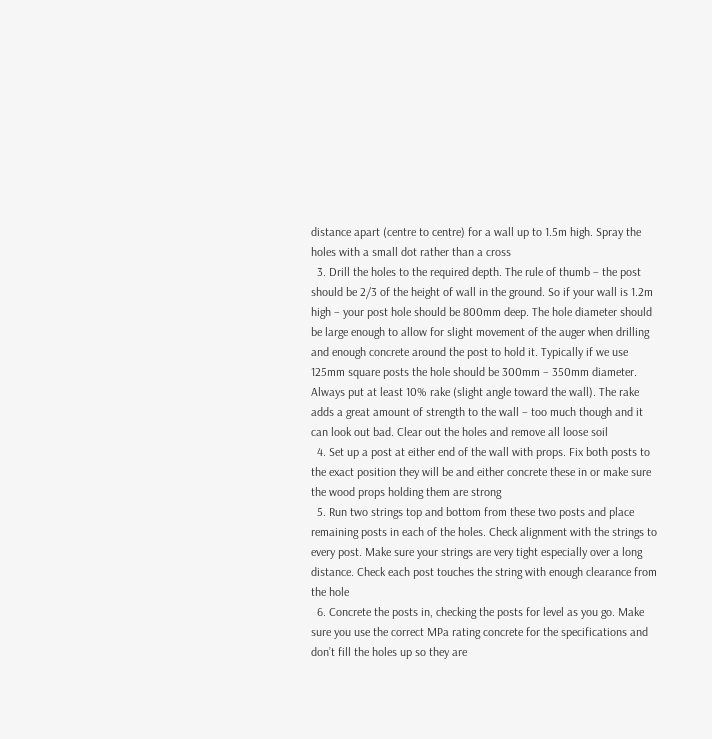distance apart (centre to centre) for a wall up to 1.5m high. Spray the holes with a small dot rather than a cross
  3. Drill the holes to the required depth. The rule of thumb – the post should be 2/3 of the height of wall in the ground. So if your wall is 1.2m high – your post hole should be 800mm deep. The hole diameter should be large enough to allow for slight movement of the auger when drilling and enough concrete around the post to hold it. Typically if we use 125mm square posts the hole should be 300mm – 350mm diameter. Always put at least 10% rake (slight angle toward the wall). The rake adds a great amount of strength to the wall – too much though and it can look out bad. Clear out the holes and remove all loose soil
  4. Set up a post at either end of the wall with props. Fix both posts to the exact position they will be and either concrete these in or make sure the wood props holding them are strong
  5. Run two strings top and bottom from these two posts and place remaining posts in each of the holes. Check alignment with the strings to every post. Make sure your strings are very tight especially over a long distance. Check each post touches the string with enough clearance from the hole
  6. Concrete the posts in, checking the posts for level as you go. Make sure you use the correct MPa rating concrete for the specifications and don’t fill the holes up so they are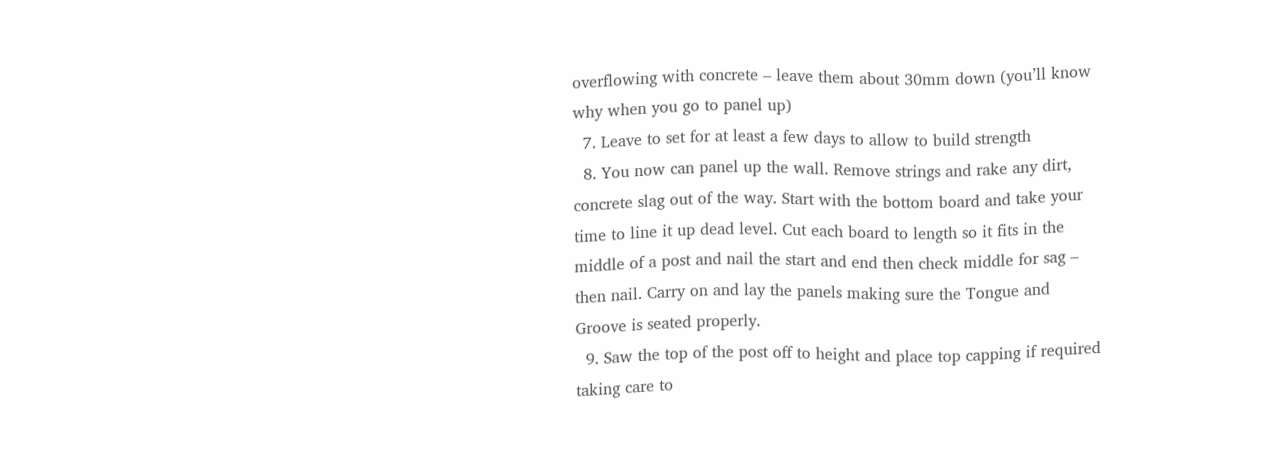overflowing with concrete – leave them about 30mm down (you’ll know why when you go to panel up)
  7. Leave to set for at least a few days to allow to build strength
  8. You now can panel up the wall. Remove strings and rake any dirt, concrete slag out of the way. Start with the bottom board and take your time to line it up dead level. Cut each board to length so it fits in the middle of a post and nail the start and end then check middle for sag – then nail. Carry on and lay the panels making sure the Tongue and Groove is seated properly.
  9. Saw the top of the post off to height and place top capping if required taking care to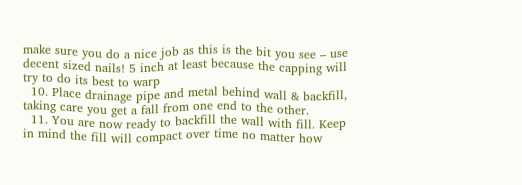make sure you do a nice job as this is the bit you see – use decent sized nails! 5 inch at least because the capping will try to do its best to warp
  10. Place drainage pipe and metal behind wall & backfill, taking care you get a fall from one end to the other.
  11. You are now ready to backfill the wall with fill. Keep in mind the fill will compact over time no matter how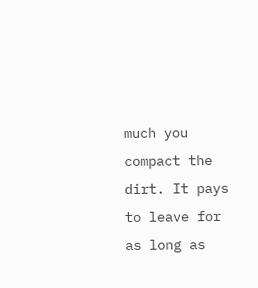much you compact the dirt. It pays to leave for as long as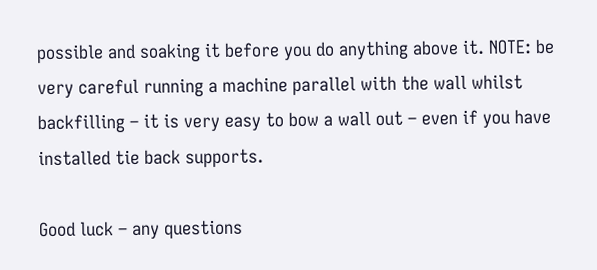possible and soaking it before you do anything above it. NOTE: be very careful running a machine parallel with the wall whilst backfilling – it is very easy to bow a wall out – even if you have installed tie back supports.

Good luck – any questions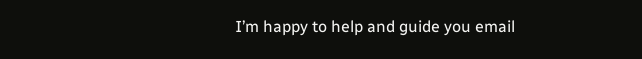I’m happy to help and guide you email